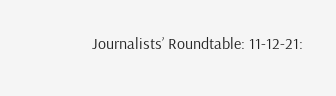Journalists’ Roundtable: 11-12-21: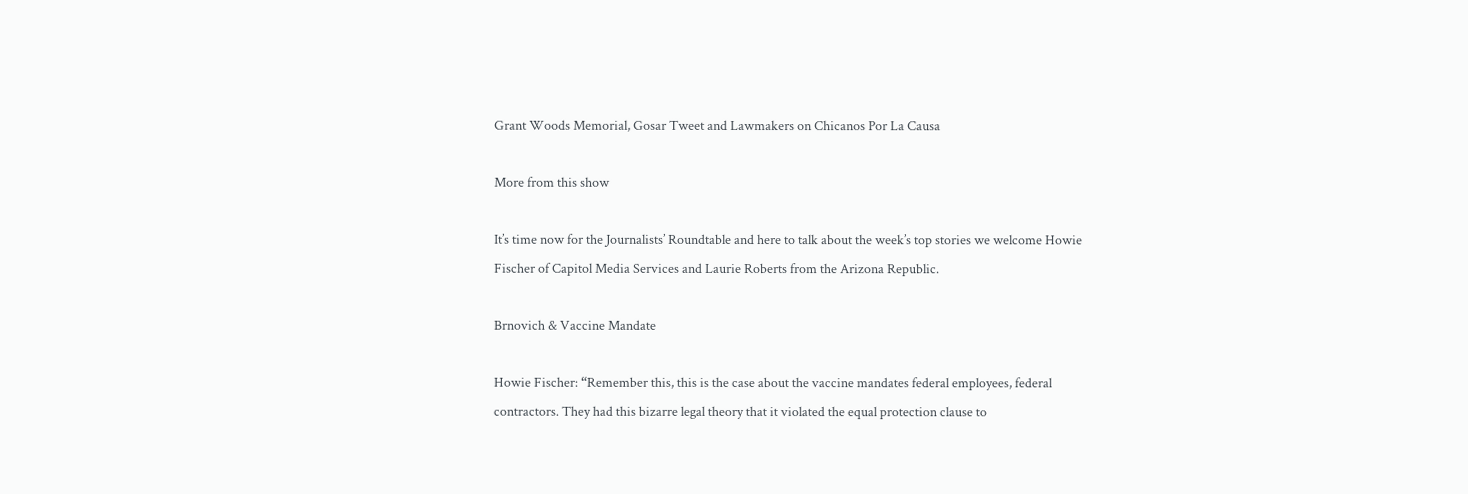Grant Woods Memorial, Gosar Tweet and Lawmakers on Chicanos Por La Causa

More from this show

It’s time now for the Journalists’ Roundtable and here to talk about the week’s top stories we welcome Howie Fischer of Capitol Media Services and Laurie Roberts from the Arizona Republic.

Brnovich & Vaccine Mandate

Howie Fischer: “Remember this, this is the case about the vaccine mandates federal employees, federal contractors. They had this bizarre legal theory that it violated the equal protection clause to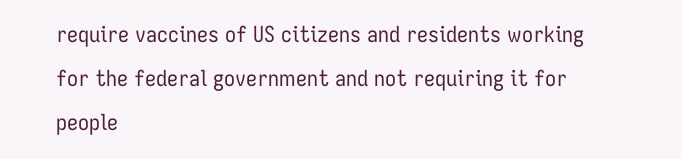require vaccines of US citizens and residents working for the federal government and not requiring it for people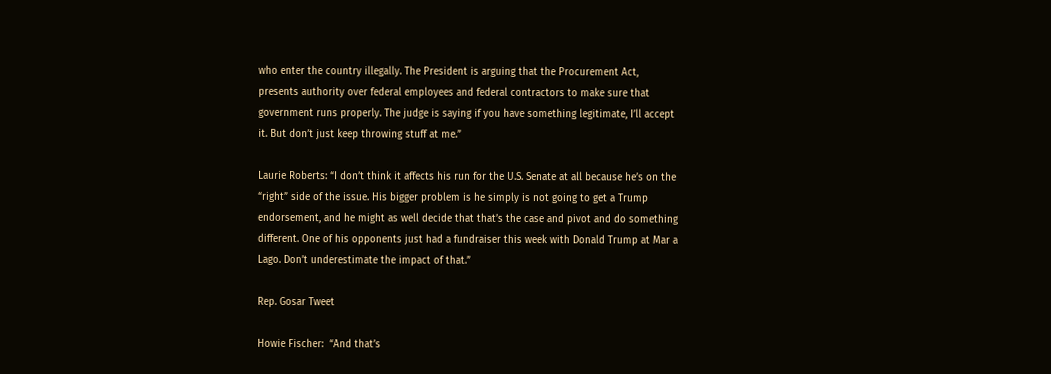who enter the country illegally. The President is arguing that the Procurement Act,  presents authority over federal employees and federal contractors to make sure that government runs properly. The judge is saying if you have something legitimate, I’ll accept it. But don’t just keep throwing stuff at me.”

Laurie Roberts: “I don’t think it affects his run for the U.S. Senate at all because he’s on the “right” side of the issue. His bigger problem is he simply is not going to get a Trump endorsement, and he might as well decide that that’s the case and pivot and do something different. One of his opponents just had a fundraiser this week with Donald Trump at Mar a Lago. Don’t underestimate the impact of that.”

Rep. Gosar Tweet

Howie Fischer:  “And that’s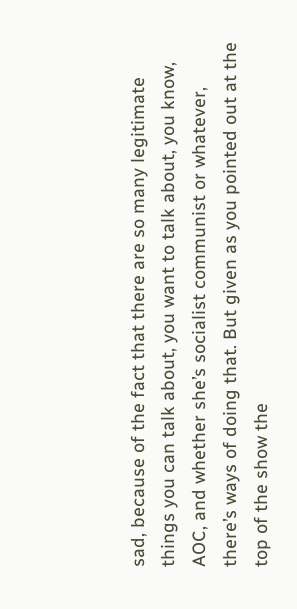sad, because of the fact that there are so many legitimate things you can talk about, you want to talk about, you know, AOC, and whether she’s socialist communist or whatever, there’s ways of doing that. But given as you pointed out at the top of the show the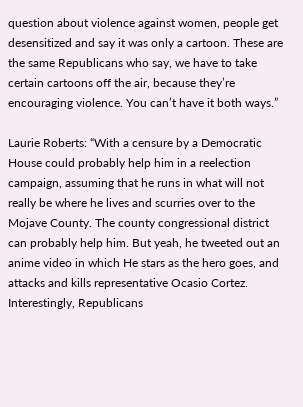question about violence against women, people get desensitized and say it was only a cartoon. These are the same Republicans who say, we have to take certain cartoons off the air, because they’re encouraging violence. You can’t have it both ways.”

Laurie Roberts: “With a censure by a Democratic House could probably help him in a reelection campaign, assuming that he runs in what will not really be where he lives and scurries over to the Mojave County. The county congressional district can probably help him. But yeah, he tweeted out an anime video in which He stars as the hero goes, and attacks and kills representative Ocasio Cortez. Interestingly, Republicans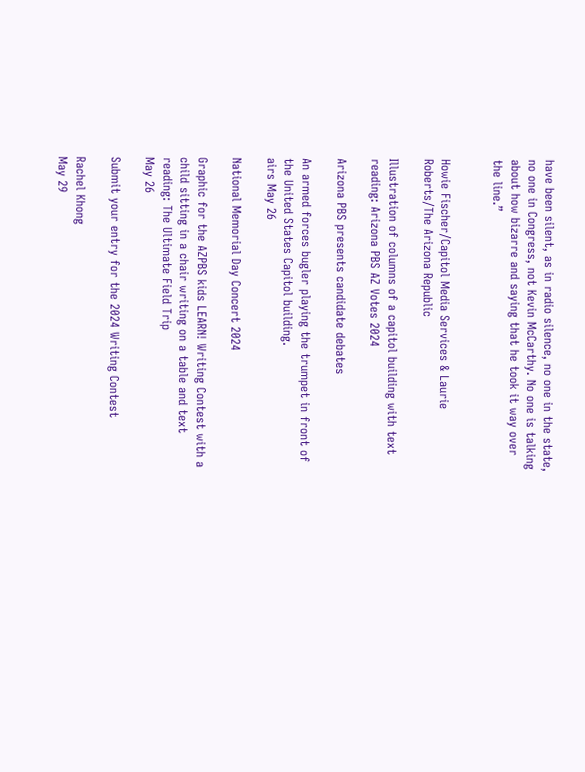have been silent, as in radio silence, no one in the state, no one in Congress, not Kevin McCarthy. No one is talking about how bizarre and saying that he took it way over the line.”


Howie Fischer/Capitol Media Services & Laurie Roberts/The Arizona Republic

Illustration of columns of a capitol building with text reading: Arizona PBS AZ Votes 2024

Arizona PBS presents candidate debates

An armed forces bugler playing the trumpet in front of the United States Capitol building.
airs May 26

National Memorial Day Concert 2024

Graphic for the AZPBS kids LEARN! Writing Contest with a child sitting in a chair writing on a table and text reading: The Ultimate Field Trip
May 26

Submit your entry for the 2024 Writing Contest

Rachel Khong
May 29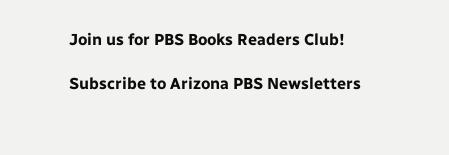Join us for PBS Books Readers Club!

Subscribe to Arizona PBS Newsletters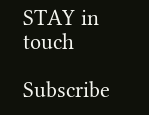STAY in touch

Subscribe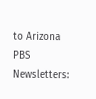to Arizona PBS Newsletters: